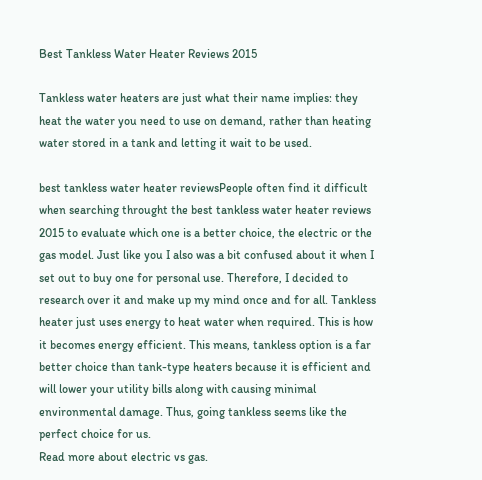Best Tankless Water Heater Reviews 2015

Tankless water heaters are just what their name implies: they heat the water you need to use on demand, rather than heating water stored in a tank and letting it wait to be used.

best tankless water heater reviewsPeople often find it difficult when searching throught the best tankless water heater reviews 2015 to evaluate which one is a better choice, the electric or the gas model. Just like you I also was a bit confused about it when I set out to buy one for personal use. Therefore, I decided to research over it and make up my mind once and for all. Tankless heater just uses energy to heat water when required. This is how it becomes energy efficient. This means, tankless option is a far better choice than tank-type heaters because it is efficient and will lower your utility bills along with causing minimal environmental damage. Thus, going tankless seems like the perfect choice for us.
Read more about electric vs gas.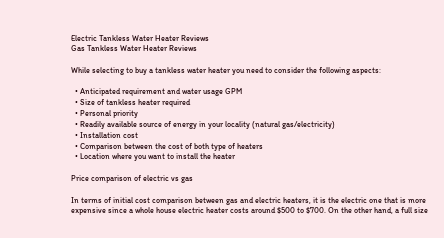Electric Tankless Water Heater Reviews
Gas Tankless Water Heater Reviews

While selecting to buy a tankless water heater you need to consider the following aspects:

  • Anticipated requirement and water usage GPM
  • Size of tankless heater required
  • Personal priority
  • Readily available source of energy in your locality (natural gas/electricity)
  • Installation cost
  • Comparison between the cost of both type of heaters
  • Location where you want to install the heater

Price comparison of electric vs gas

In terms of initial cost comparison between gas and electric heaters, it is the electric one that is more expensive since a whole house electric heater costs around $500 to $700. On the other hand, a full size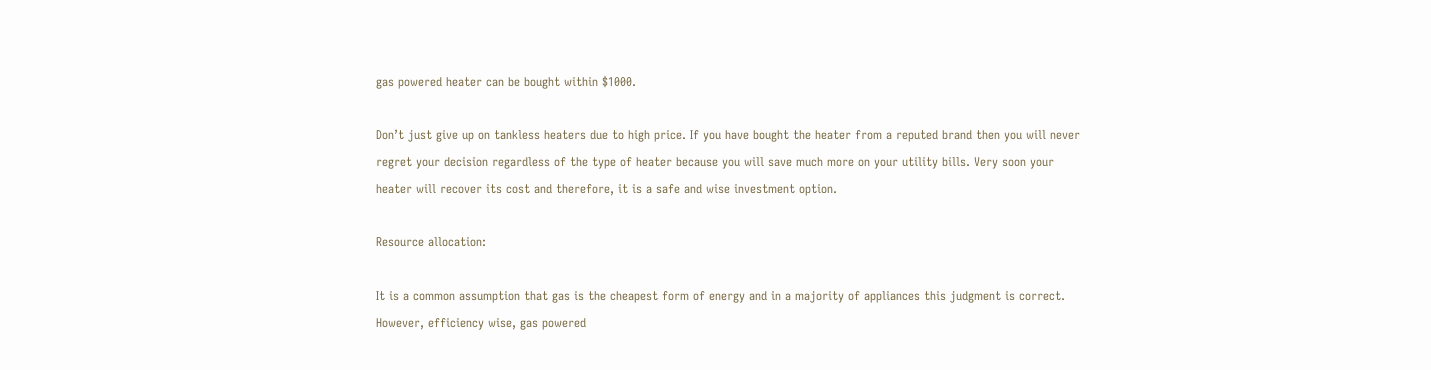gas powered heater can be bought within $1000.

Don’t just give up on tankless heaters due to high price. If you have bought the heater from a reputed brand then you will never regret your decision regardless of the type of heater because you will save much more on your utility bills. Very soon your heater will recover its cost and therefore, it is a safe and wise investment option.

Resource allocation:

It is a common assumption that gas is the cheapest form of energy and in a majority of appliances this judgment is correct. However, efficiency wise, gas powered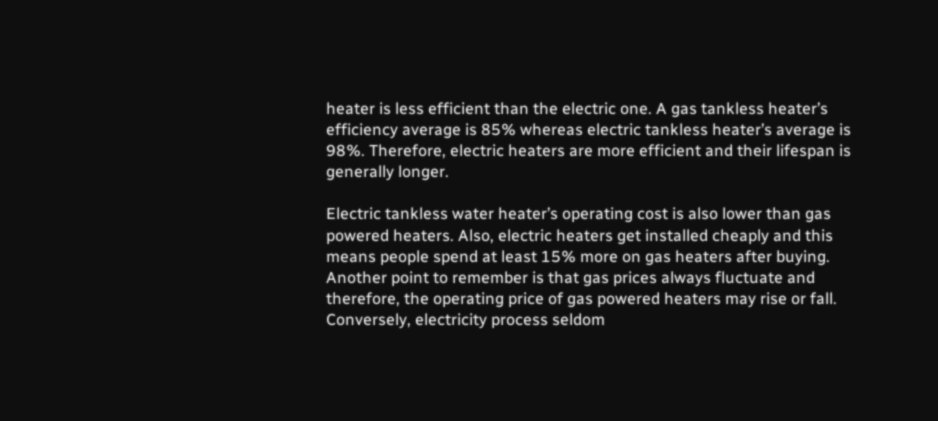heater is less efficient than the electric one. A gas tankless heater’s efficiency average is 85% whereas electric tankless heater’s average is 98%. Therefore, electric heaters are more efficient and their lifespan is generally longer.

Electric tankless water heater’s operating cost is also lower than gas powered heaters. Also, electric heaters get installed cheaply and this means people spend at least 15% more on gas heaters after buying. Another point to remember is that gas prices always fluctuate and therefore, the operating price of gas powered heaters may rise or fall. Conversely, electricity process seldom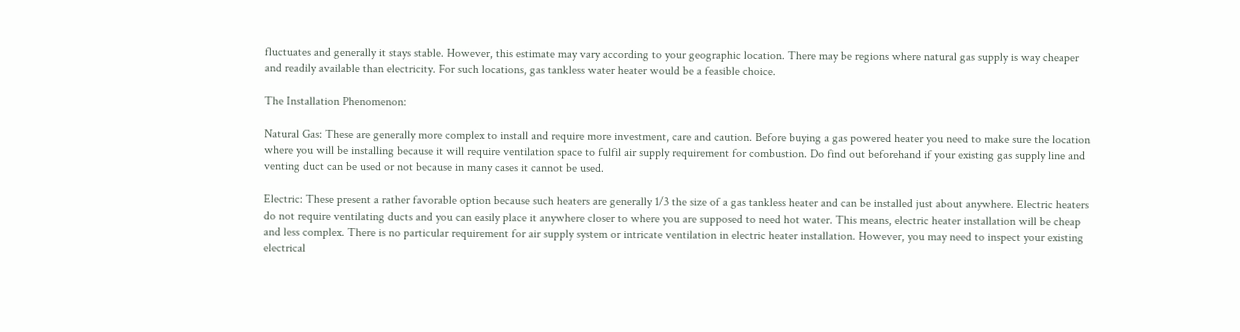fluctuates and generally it stays stable. However, this estimate may vary according to your geographic location. There may be regions where natural gas supply is way cheaper and readily available than electricity. For such locations, gas tankless water heater would be a feasible choice.

The Installation Phenomenon:

Natural Gas: These are generally more complex to install and require more investment, care and caution. Before buying a gas powered heater you need to make sure the location where you will be installing because it will require ventilation space to fulfil air supply requirement for combustion. Do find out beforehand if your existing gas supply line and venting duct can be used or not because in many cases it cannot be used.

Electric: These present a rather favorable option because such heaters are generally 1/3 the size of a gas tankless heater and can be installed just about anywhere. Electric heaters do not require ventilating ducts and you can easily place it anywhere closer to where you are supposed to need hot water. This means, electric heater installation will be cheap and less complex. There is no particular requirement for air supply system or intricate ventilation in electric heater installation. However, you may need to inspect your existing electrical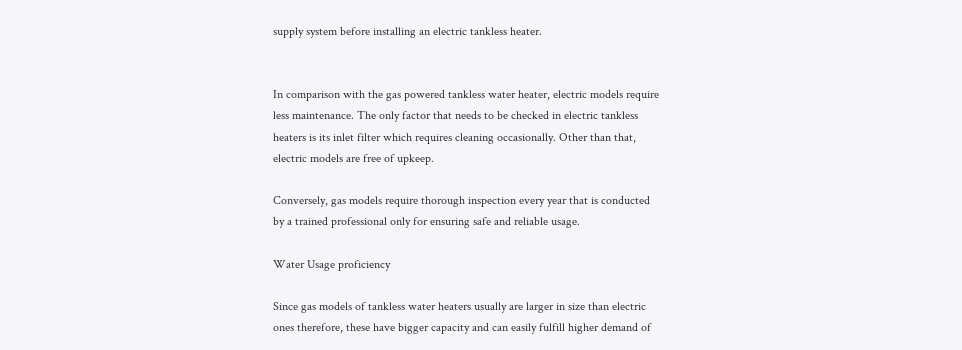supply system before installing an electric tankless heater.


In comparison with the gas powered tankless water heater, electric models require less maintenance. The only factor that needs to be checked in electric tankless heaters is its inlet filter which requires cleaning occasionally. Other than that, electric models are free of upkeep.

Conversely, gas models require thorough inspection every year that is conducted by a trained professional only for ensuring safe and reliable usage.

Water Usage proficiency

Since gas models of tankless water heaters usually are larger in size than electric ones therefore, these have bigger capacity and can easily fulfill higher demand of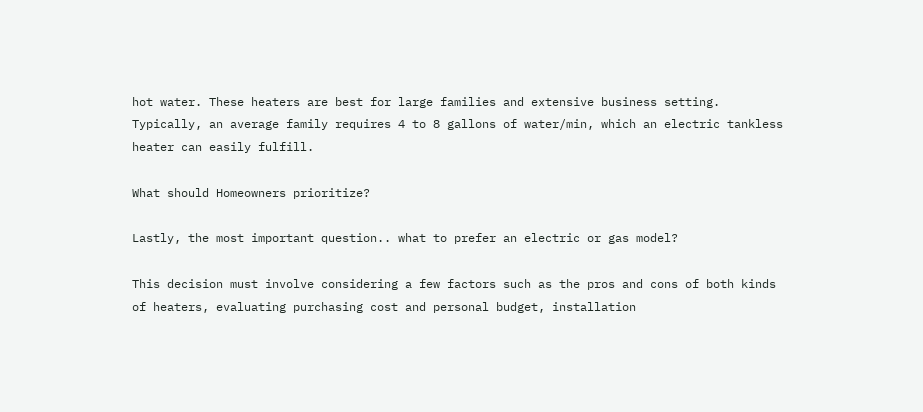hot water. These heaters are best for large families and extensive business setting. Typically, an average family requires 4 to 8 gallons of water/min, which an electric tankless heater can easily fulfill.

What should Homeowners prioritize?

Lastly, the most important question.. what to prefer an electric or gas model?

This decision must involve considering a few factors such as the pros and cons of both kinds of heaters, evaluating purchasing cost and personal budget, installation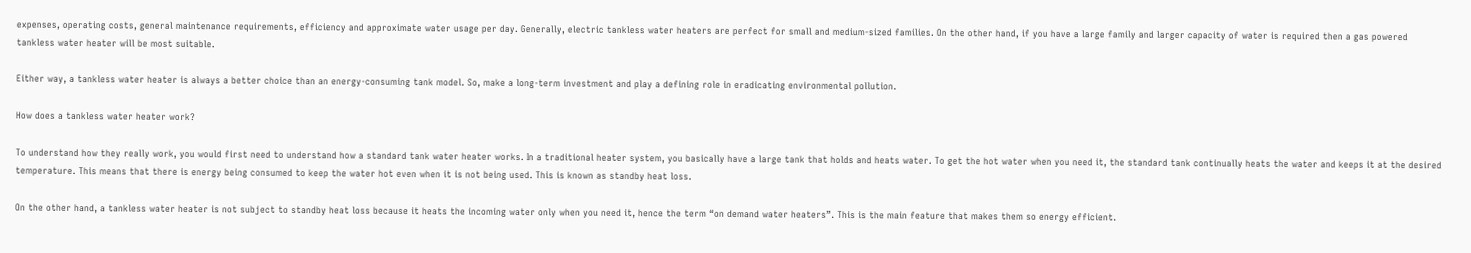expenses, operating costs, general maintenance requirements, efficiency and approximate water usage per day. Generally, electric tankless water heaters are perfect for small and medium-sized families. On the other hand, if you have a large family and larger capacity of water is required then a gas powered tankless water heater will be most suitable.

Either way, a tankless water heater is always a better choice than an energy-consuming tank model. So, make a long-term investment and play a defining role in eradicating environmental pollution.

How does a tankless water heater work?

To understand how they really work, you would first need to understand how a standard tank water heater works. In a traditional heater system, you basically have a large tank that holds and heats water. To get the hot water when you need it, the standard tank continually heats the water and keeps it at the desired temperature. This means that there is energy being consumed to keep the water hot even when it is not being used. This is known as standby heat loss.

On the other hand, a tankless water heater is not subject to standby heat loss because it heats the incoming water only when you need it, hence the term “on demand water heaters”. This is the main feature that makes them so energy efficient.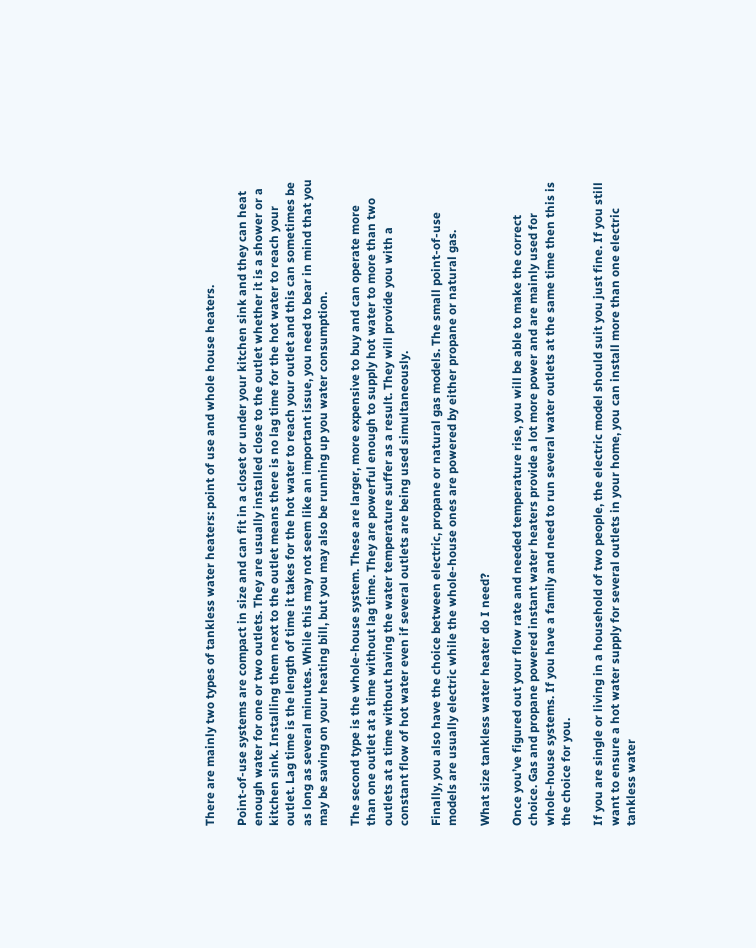There are mainly two types of tankless water heaters: point of use and whole house heaters.

Point-of-use systems are compact in size and can fit in a closet or under your kitchen sink and they can heat enough water for one or two outlets. They are usually installed close to the outlet whether it is a shower or a kitchen sink. Installing them next to the outlet means there is no lag time for the hot water to reach your outlet. Lag time is the length of time it takes for the hot water to reach your outlet and this can sometimes be as long as several minutes. While this may not seem like an important issue, you need to bear in mind that you may be saving on your heating bill, but you may also be running up you water consumption.

The second type is the whole-house system. These are larger, more expensive to buy and can operate more than one outlet at a time without lag time. They are powerful enough to supply hot water to more than two outlets at a time without having the water temperature suffer as a result. They will provide you with a constant flow of hot water even if several outlets are being used simultaneously.

Finally, you also have the choice between electric, propane or natural gas models. The small point-of-use models are usually electric while the whole-house ones are powered by either propane or natural gas.

What size tankless water heater do I need?

Once you’ve figured out your flow rate and needed temperature rise, you will be able to make the correct choice. Gas and propane powered instant water heaters provide a lot more power and are mainly used for whole-house systems. If you have a family and need to run several water outlets at the same time then this is the choice for you.

If you are single or living in a household of two people, the electric model should suit you just fine. If you still want to ensure a hot water supply for several outlets in your home, you can install more than one electric tankless water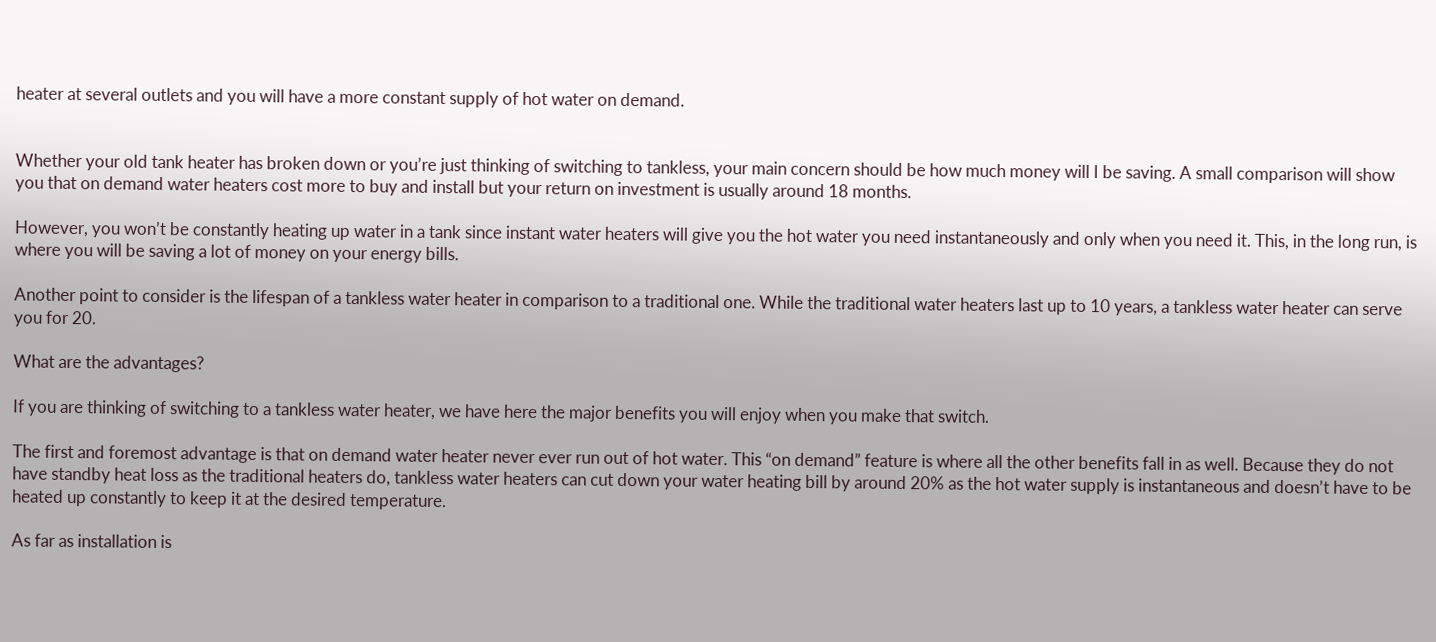heater at several outlets and you will have a more constant supply of hot water on demand.


Whether your old tank heater has broken down or you’re just thinking of switching to tankless, your main concern should be how much money will I be saving. A small comparison will show you that on demand water heaters cost more to buy and install but your return on investment is usually around 18 months.

However, you won’t be constantly heating up water in a tank since instant water heaters will give you the hot water you need instantaneously and only when you need it. This, in the long run, is where you will be saving a lot of money on your energy bills.

Another point to consider is the lifespan of a tankless water heater in comparison to a traditional one. While the traditional water heaters last up to 10 years, a tankless water heater can serve you for 20.

What are the advantages?

If you are thinking of switching to a tankless water heater, we have here the major benefits you will enjoy when you make that switch.

The first and foremost advantage is that on demand water heater never ever run out of hot water. This “on demand” feature is where all the other benefits fall in as well. Because they do not have standby heat loss as the traditional heaters do, tankless water heaters can cut down your water heating bill by around 20% as the hot water supply is instantaneous and doesn’t have to be heated up constantly to keep it at the desired temperature.

As far as installation is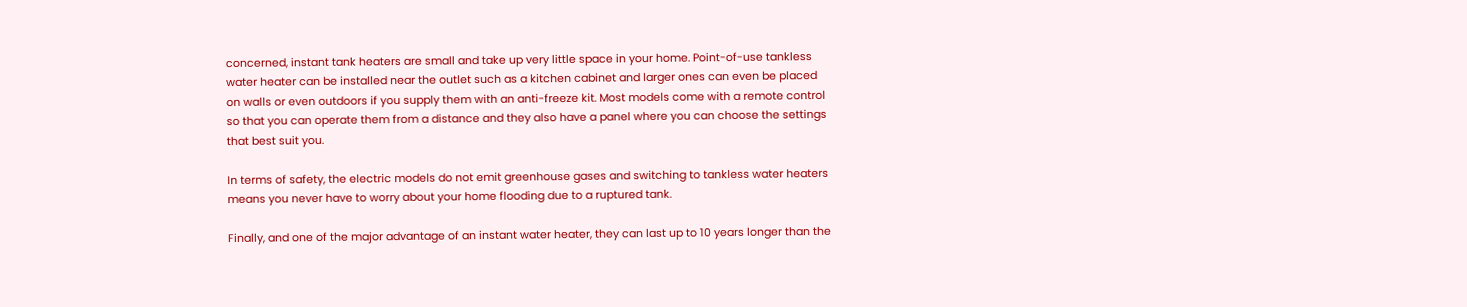concerned, instant tank heaters are small and take up very little space in your home. Point-of-use tankless water heater can be installed near the outlet such as a kitchen cabinet and larger ones can even be placed on walls or even outdoors if you supply them with an anti-freeze kit. Most models come with a remote control so that you can operate them from a distance and they also have a panel where you can choose the settings that best suit you.

In terms of safety, the electric models do not emit greenhouse gases and switching to tankless water heaters means you never have to worry about your home flooding due to a ruptured tank.

Finally, and one of the major advantage of an instant water heater, they can last up to 10 years longer than the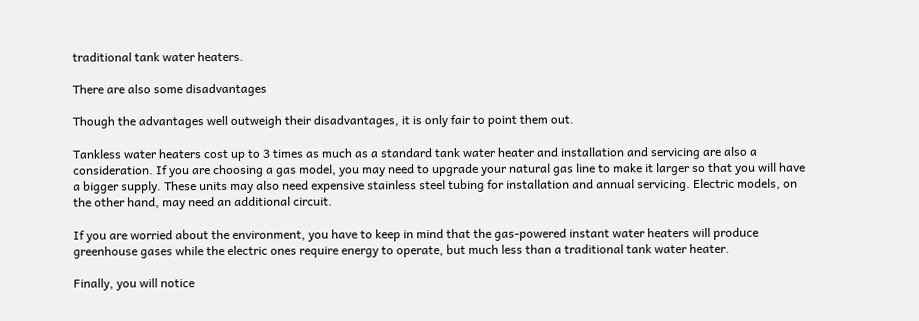traditional tank water heaters.

There are also some disadvantages

Though the advantages well outweigh their disadvantages, it is only fair to point them out.

Tankless water heaters cost up to 3 times as much as a standard tank water heater and installation and servicing are also a consideration. If you are choosing a gas model, you may need to upgrade your natural gas line to make it larger so that you will have a bigger supply. These units may also need expensive stainless steel tubing for installation and annual servicing. Electric models, on the other hand, may need an additional circuit.

If you are worried about the environment, you have to keep in mind that the gas-powered instant water heaters will produce greenhouse gases while the electric ones require energy to operate, but much less than a traditional tank water heater.

Finally, you will notice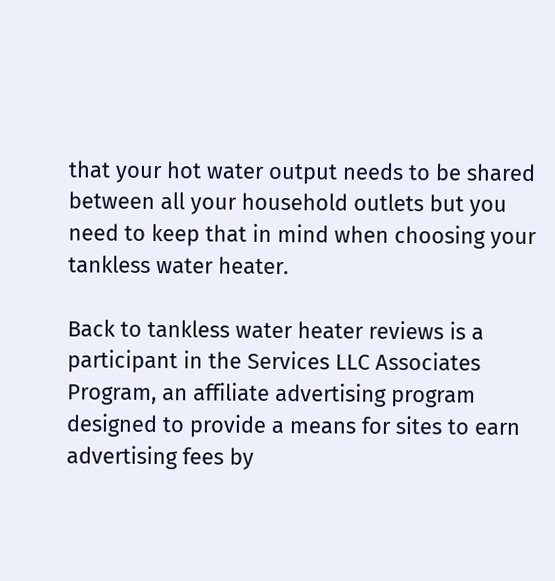that your hot water output needs to be shared between all your household outlets but you need to keep that in mind when choosing your tankless water heater.

Back to tankless water heater reviews is a participant in the Services LLC Associates Program, an affiliate advertising program designed to provide a means for sites to earn advertising fees by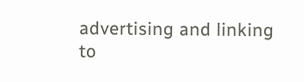advertising and linking to